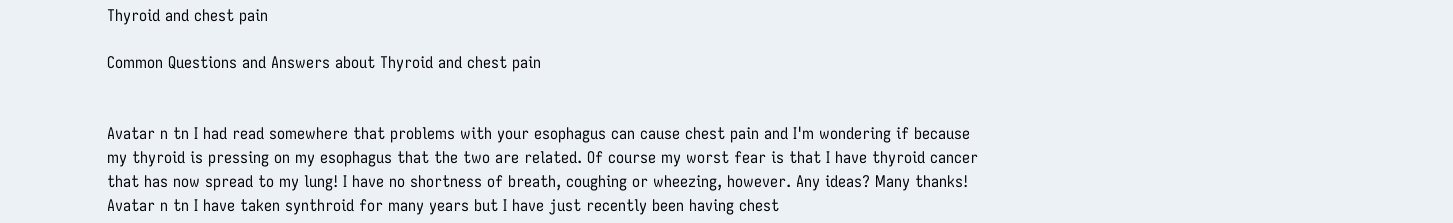Thyroid and chest pain

Common Questions and Answers about Thyroid and chest pain


Avatar n tn I had read somewhere that problems with your esophagus can cause chest pain and I'm wondering if because my thyroid is pressing on my esophagus that the two are related. Of course my worst fear is that I have thyroid cancer that has now spread to my lung! I have no shortness of breath, coughing or wheezing, however. Any ideas? Many thanks!
Avatar n tn I have taken synthroid for many years but I have just recently been having chest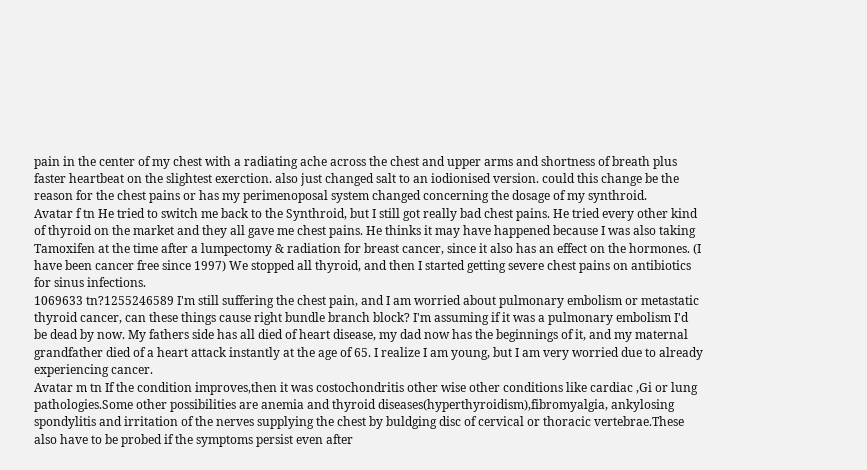pain in the center of my chest with a radiating ache across the chest and upper arms and shortness of breath plus faster heartbeat on the slightest exerction. also just changed salt to an iodionised version. could this change be the reason for the chest pains or has my perimenoposal system changed concerning the dosage of my synthroid.
Avatar f tn He tried to switch me back to the Synthroid, but I still got really bad chest pains. He tried every other kind of thyroid on the market and they all gave me chest pains. He thinks it may have happened because I was also taking Tamoxifen at the time after a lumpectomy & radiation for breast cancer, since it also has an effect on the hormones. (I have been cancer free since 1997) We stopped all thyroid, and then I started getting severe chest pains on antibiotics for sinus infections.
1069633 tn?1255246589 I'm still suffering the chest pain, and I am worried about pulmonary embolism or metastatic thyroid cancer, can these things cause right bundle branch block? I'm assuming if it was a pulmonary embolism I'd be dead by now. My fathers side has all died of heart disease, my dad now has the beginnings of it, and my maternal grandfather died of a heart attack instantly at the age of 65. I realize I am young, but I am very worried due to already experiencing cancer.
Avatar m tn If the condition improves,then it was costochondritis other wise other conditions like cardiac ,Gi or lung pathologies.Some other possibilities are anemia and thyroid diseases(hyperthyroidism),fibromyalgia, ankylosing spondylitis and irritation of the nerves supplying the chest by buldging disc of cervical or thoracic vertebrae.These also have to be probed if the symptoms persist even after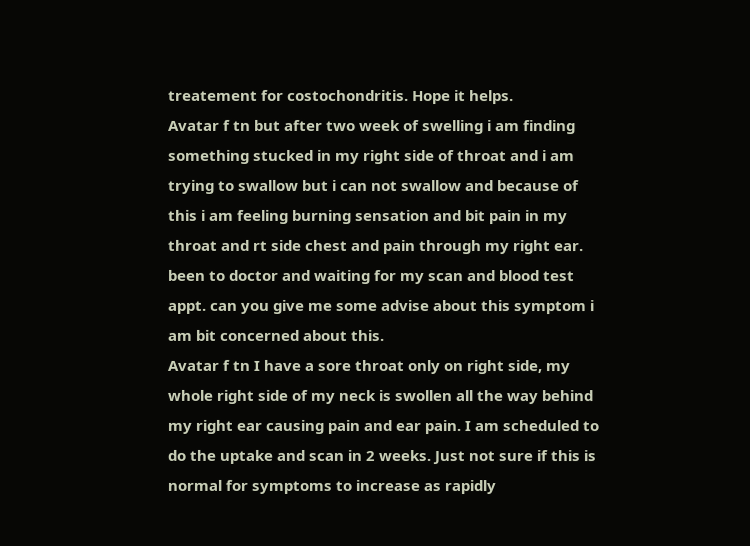treatement for costochondritis. Hope it helps.
Avatar f tn but after two week of swelling i am finding something stucked in my right side of throat and i am trying to swallow but i can not swallow and because of this i am feeling burning sensation and bit pain in my throat and rt side chest and pain through my right ear. been to doctor and waiting for my scan and blood test appt. can you give me some advise about this symptom i am bit concerned about this.
Avatar f tn I have a sore throat only on right side, my whole right side of my neck is swollen all the way behind my right ear causing pain and ear pain. I am scheduled to do the uptake and scan in 2 weeks. Just not sure if this is normal for symptoms to increase as rapidly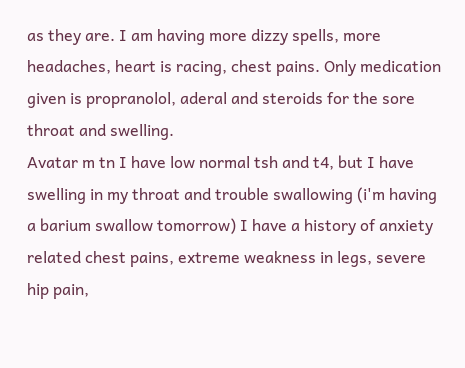as they are. I am having more dizzy spells, more headaches, heart is racing, chest pains. Only medication given is propranolol, aderal and steroids for the sore throat and swelling.
Avatar m tn I have low normal tsh and t4, but I have swelling in my throat and trouble swallowing (i'm having a barium swallow tomorrow) I have a history of anxiety related chest pains, extreme weakness in legs, severe hip pain,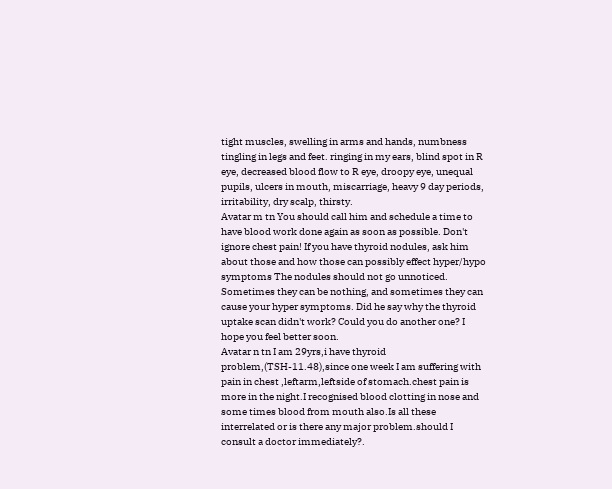tight muscles, swelling in arms and hands, numbness tingling in legs and feet. ringing in my ears, blind spot in R eye, decreased blood flow to R eye, droopy eye, unequal pupils, ulcers in mouth, miscarriage, heavy 9 day periods, irritability, dry scalp, thirsty.
Avatar m tn You should call him and schedule a time to have blood work done again as soon as possible. Don't ignore chest pain! If you have thyroid nodules, ask him about those and how those can possibly effect hyper/hypo symptoms The nodules should not go unnoticed. Sometimes they can be nothing, and sometimes they can cause your hyper symptoms. Did he say why the thyroid uptake scan didn't work? Could you do another one? I hope you feel better soon.
Avatar n tn I am 29yrs,i have thyroid problem,(TSH-11.48),since one week I am suffering with pain in chest ,leftarm,leftside of stomach.chest pain is more in the night.I recognised blood clotting in nose and some times blood from mouth also.Is all these interrelated or is there any major problem.should I consult a doctor immediately?.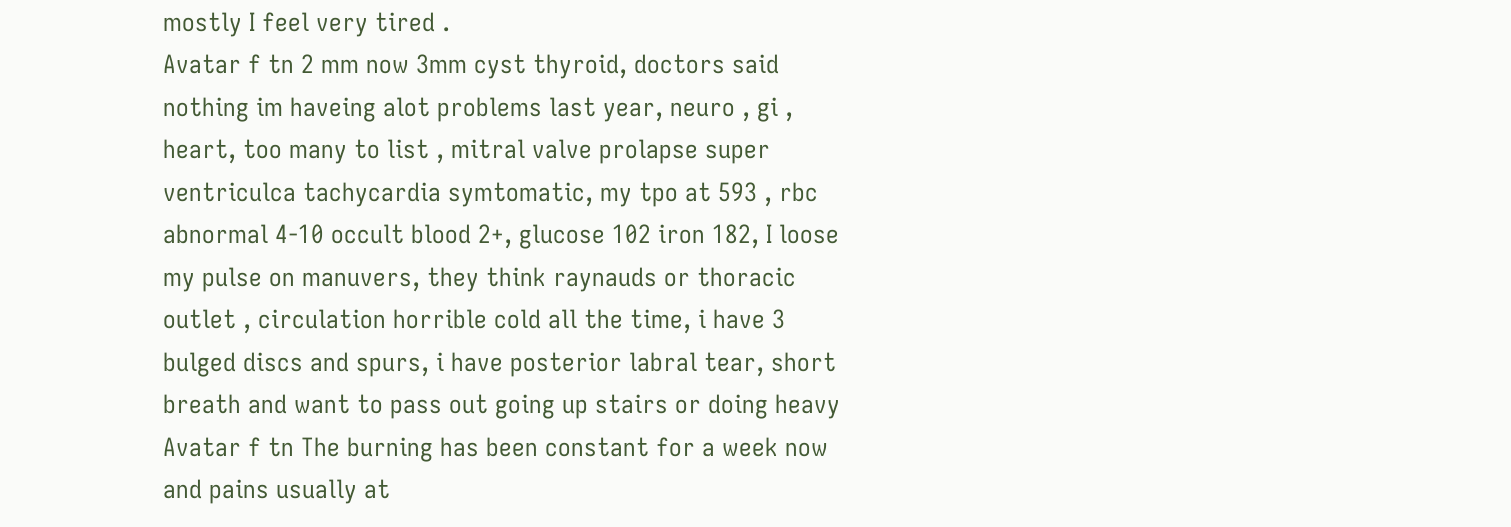mostly I feel very tired .
Avatar f tn 2 mm now 3mm cyst thyroid, doctors said nothing im haveing alot problems last year, neuro , gi , heart, too many to list , mitral valve prolapse super ventriculca tachycardia symtomatic, my tpo at 593 , rbc abnormal 4-10 occult blood 2+, glucose 102 iron 182, I loose my pulse on manuvers, they think raynauds or thoracic outlet , circulation horrible cold all the time, i have 3 bulged discs and spurs, i have posterior labral tear, short breath and want to pass out going up stairs or doing heavy
Avatar f tn The burning has been constant for a week now and pains usually at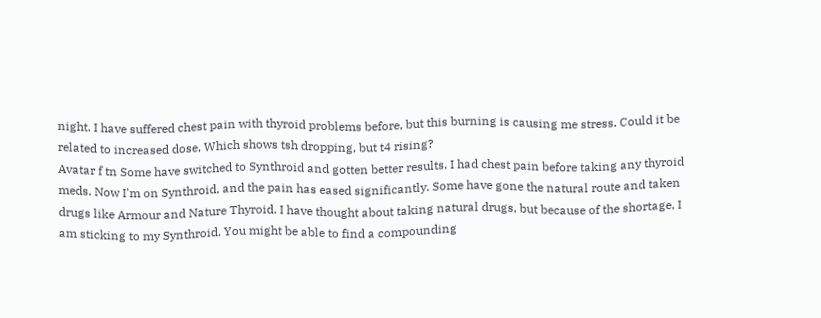night. I have suffered chest pain with thyroid problems before, but this burning is causing me stress. Could it be related to increased dose, Which shows tsh dropping, but t4 rising?
Avatar f tn Some have switched to Synthroid and gotten better results. I had chest pain before taking any thyroid meds. Now I'm on Synthroid, and the pain has eased significantly. Some have gone the natural route and taken drugs like Armour and Nature Thyroid. I have thought about taking natural drugs, but because of the shortage, I am sticking to my Synthroid. You might be able to find a compounding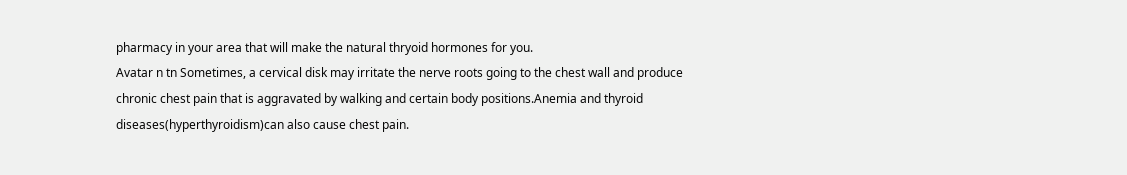pharmacy in your area that will make the natural thryoid hormones for you.
Avatar n tn Sometimes, a cervical disk may irritate the nerve roots going to the chest wall and produce chronic chest pain that is aggravated by walking and certain body positions.Anemia and thyroid diseases(hyperthyroidism)can also cause chest pain.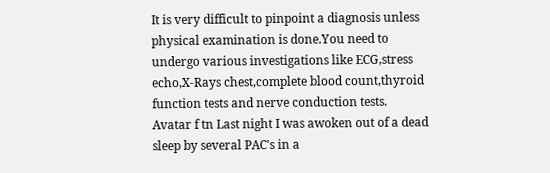It is very difficult to pinpoint a diagnosis unless physical examination is done.You need to undergo various investigations like ECG,stress echo,X-Rays chest,complete blood count,thyroid function tests and nerve conduction tests.
Avatar f tn Last night I was awoken out of a dead sleep by several PAC's in a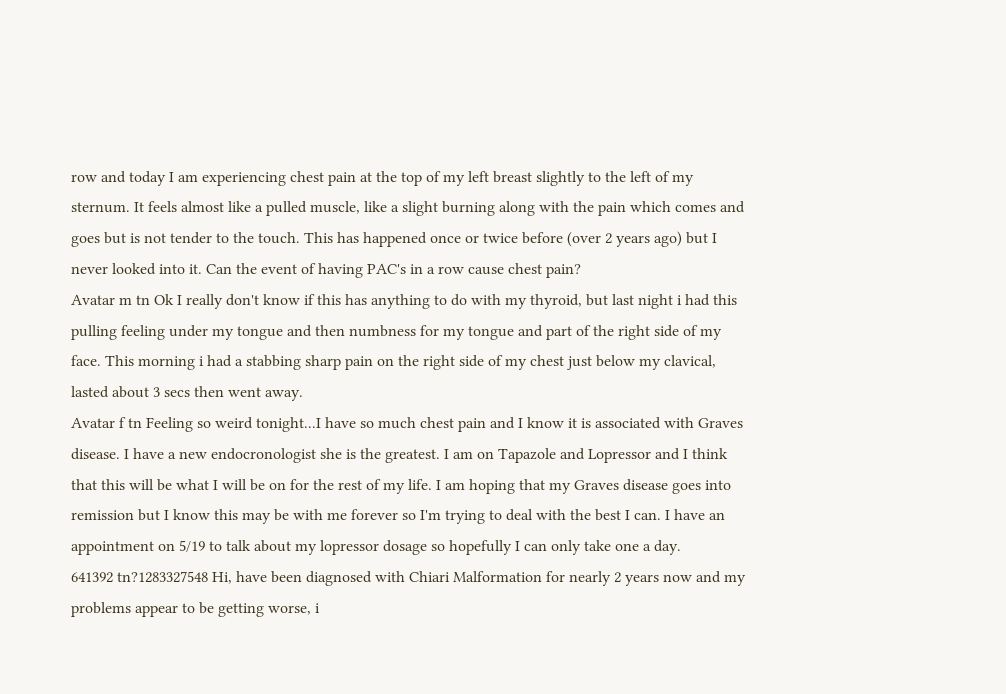row and today I am experiencing chest pain at the top of my left breast slightly to the left of my sternum. It feels almost like a pulled muscle, like a slight burning along with the pain which comes and goes but is not tender to the touch. This has happened once or twice before (over 2 years ago) but I never looked into it. Can the event of having PAC's in a row cause chest pain?
Avatar m tn Ok I really don't know if this has anything to do with my thyroid, but last night i had this pulling feeling under my tongue and then numbness for my tongue and part of the right side of my face. This morning i had a stabbing sharp pain on the right side of my chest just below my clavical, lasted about 3 secs then went away.
Avatar f tn Feeling so weird tonight...I have so much chest pain and I know it is associated with Graves disease. I have a new endocronologist she is the greatest. I am on Tapazole and Lopressor and I think that this will be what I will be on for the rest of my life. I am hoping that my Graves disease goes into remission but I know this may be with me forever so I'm trying to deal with the best I can. I have an appointment on 5/19 to talk about my lopressor dosage so hopefully I can only take one a day.
641392 tn?1283327548 Hi, have been diagnosed with Chiari Malformation for nearly 2 years now and my problems appear to be getting worse, i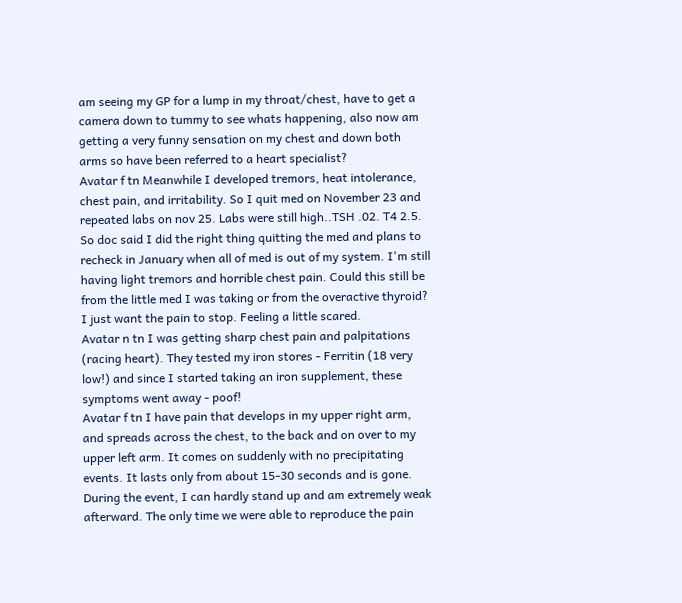am seeing my GP for a lump in my throat/chest, have to get a camera down to tummy to see whats happening, also now am getting a very funny sensation on my chest and down both arms so have been referred to a heart specialist?
Avatar f tn Meanwhile I developed tremors, heat intolerance, chest pain, and irritability. So I quit med on November 23 and repeated labs on nov 25. Labs were still high..TSH .02. T4 2.5. So doc said I did the right thing quitting the med and plans to recheck in January when all of med is out of my system. I'm still having light tremors and horrible chest pain. Could this still be from the little med I was taking or from the overactive thyroid? I just want the pain to stop. Feeling a little scared.
Avatar n tn I was getting sharp chest pain and palpitations (racing heart). They tested my iron stores - Ferritin (18 very low!) and since I started taking an iron supplement, these symptoms went away - poof!
Avatar f tn I have pain that develops in my upper right arm, and spreads across the chest, to the back and on over to my upper left arm. It comes on suddenly with no precipitating events. It lasts only from about 15-30 seconds and is gone. During the event, I can hardly stand up and am extremely weak afterward. The only time we were able to reproduce the pain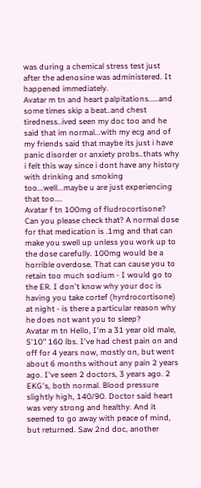was during a chemical stress test just after the adenosine was administered. It happened immediately.
Avatar m tn and heart palpitations.....and some times skip a beat..and chest tiredness..ived seen my doc too and he said that im normal...with my ecg and of my friends said that maybe its just i have panic disorder or anxiety probs..thats why i felt this way since i dont have any history with drinking and smoking too...well...maybe u are just experiencing that too....
Avatar f tn 100mg of fludrocortisone? Can you please check that? A normal dose for that medication is .1mg and that can make you swell up unless you work up to the dose carefully. 100mg would be a horrible overdose. That can cause you to retain too much sodium - I would go to the ER. I don't know why your doc is having you take cortef (hyrdrocortisone) at night - is there a particular reason why he does not want you to sleep?
Avatar m tn Hello, I'm a 31 year old male, 5'10" 160 lbs. I've had chest pain on and off for 4 years now, mostly on, but went about 6 months without any pain 2 years ago. I've seen 2 doctors, 3 years ago. 2 EKG's, both normal. Blood pressure slightly high, 140/90. Doctor said heart was very strong and healthy. And it seemed to go away with peace of mind, but returned. Saw 2nd doc, another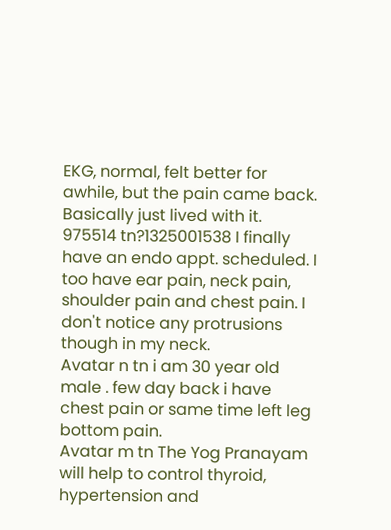EKG, normal, felt better for awhile, but the pain came back. Basically just lived with it.
975514 tn?1325001538 I finally have an endo appt. scheduled. I too have ear pain, neck pain, shoulder pain and chest pain. I don't notice any protrusions though in my neck.
Avatar n tn i am 30 year old male . few day back i have chest pain or same time left leg bottom pain.
Avatar m tn The Yog Pranayam will help to control thyroid, hypertension and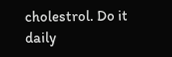cholestrol. Do it daily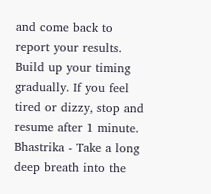and come back to report your results. Build up your timing gradually. If you feel tired or dizzy, stop and resume after 1 minute. Bhastrika - Take a long deep breath into the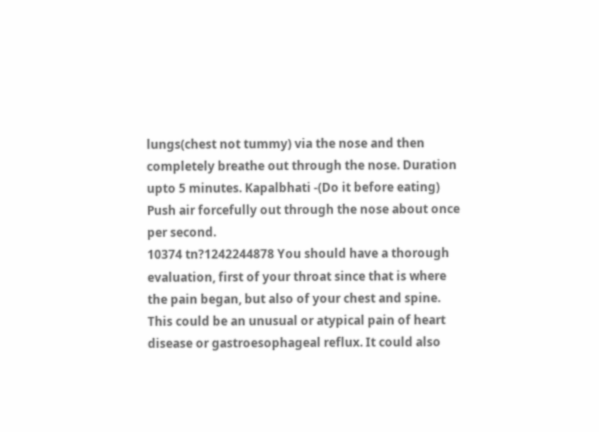lungs(chest not tummy) via the nose and then completely breathe out through the nose. Duration upto 5 minutes. Kapalbhati -(Do it before eating) Push air forcefully out through the nose about once per second.
10374 tn?1242244878 You should have a thorough evaluation, first of your throat since that is where the pain began, but also of your chest and spine. This could be an unusual or atypical pain of heart disease or gastroesophageal reflux. It could also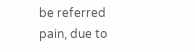be referred pain, due to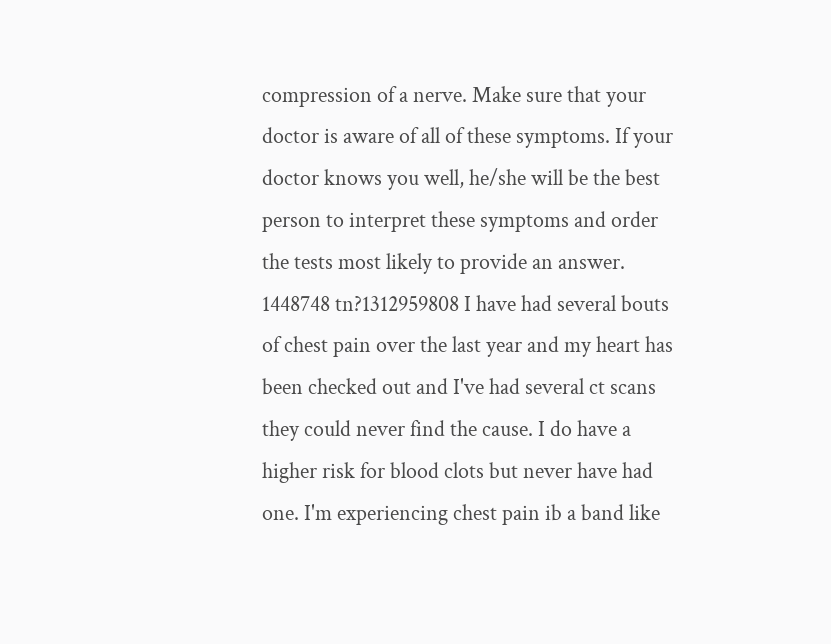compression of a nerve. Make sure that your doctor is aware of all of these symptoms. If your doctor knows you well, he/she will be the best person to interpret these symptoms and order the tests most likely to provide an answer.
1448748 tn?1312959808 I have had several bouts of chest pain over the last year and my heart has been checked out and I've had several ct scans they could never find the cause. I do have a higher risk for blood clots but never have had one. I'm experiencing chest pain ib a band like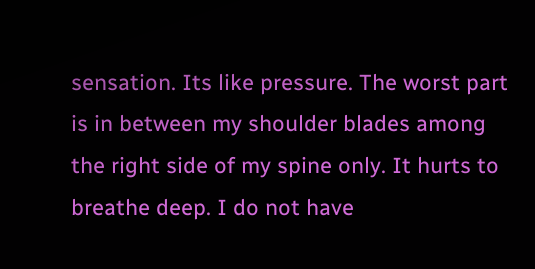sensation. Its like pressure. The worst part is in between my shoulder blades among the right side of my spine only. It hurts to breathe deep. I do not have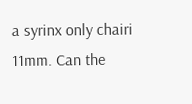a syrinx only chairi 11mm. Can the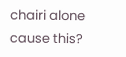chairi alone cause this?